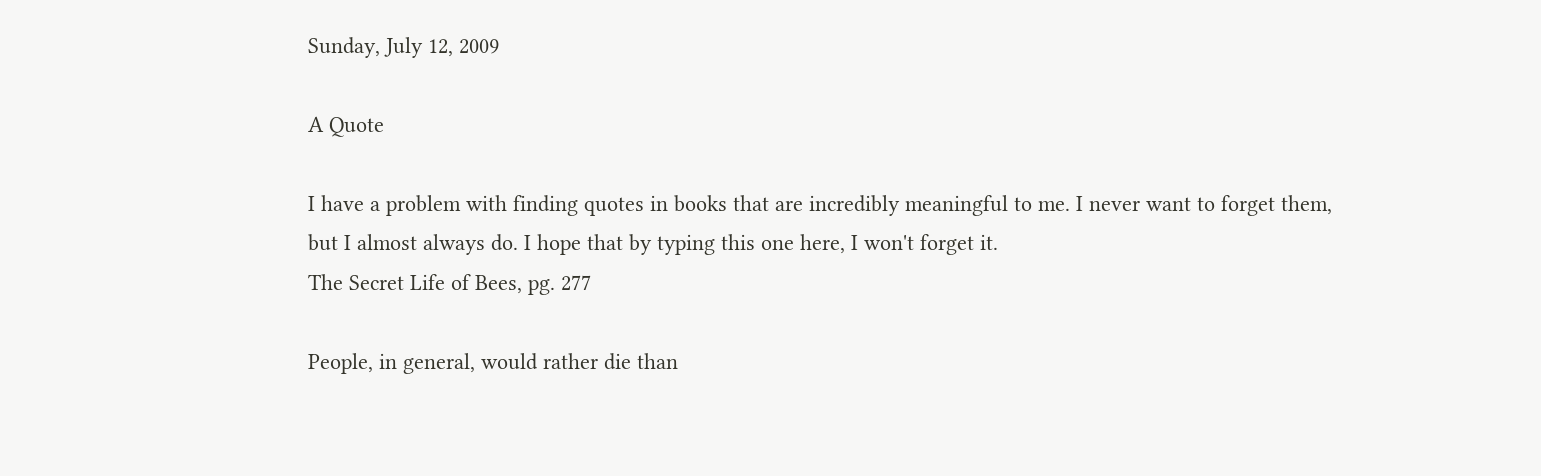Sunday, July 12, 2009

A Quote

I have a problem with finding quotes in books that are incredibly meaningful to me. I never want to forget them, but I almost always do. I hope that by typing this one here, I won't forget it.
The Secret Life of Bees, pg. 277

People, in general, would rather die than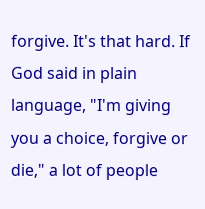forgive. It's that hard. If God said in plain language, "I'm giving you a choice, forgive or die," a lot of people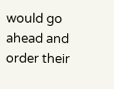would go ahead and order their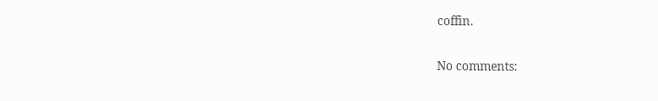coffin.

No comments: